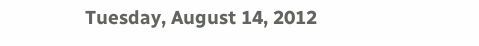Tuesday, August 14, 2012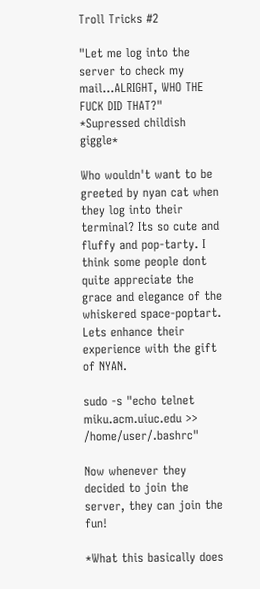Troll Tricks #2

"Let me log into the server to check my mail...ALRIGHT, WHO THE FUCK DID THAT?"
*Supressed childish giggle*

Who wouldn't want to be greeted by nyan cat when they log into their terminal? Its so cute and fluffy and pop-tarty. I think some people dont quite appreciate the grace and elegance of the whiskered space-poptart. Lets enhance their experience with the gift of NYAN.

sudo -s "echo telnet miku.acm.uiuc.edu >> /home/user/.bashrc"

Now whenever they decided to join the server, they can join the fun!

*What this basically does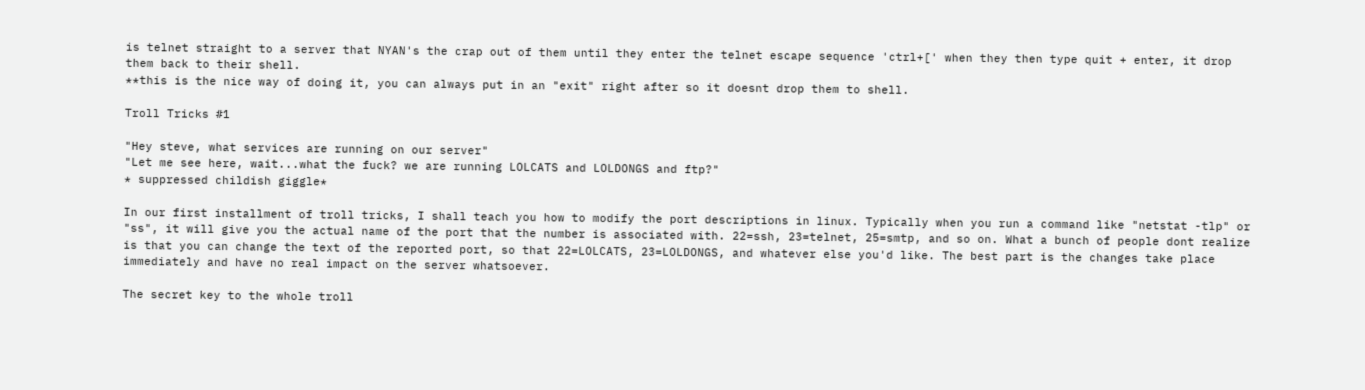is telnet straight to a server that NYAN's the crap out of them until they enter the telnet escape sequence 'ctrl+[' when they then type quit + enter, it drop them back to their shell.
**this is the nice way of doing it, you can always put in an "exit" right after so it doesnt drop them to shell.

Troll Tricks #1

"Hey steve, what services are running on our server"
"Let me see here, wait...what the fuck? we are running LOLCATS and LOLDONGS and ftp?"
* suppressed childish giggle*

In our first installment of troll tricks, I shall teach you how to modify the port descriptions in linux. Typically when you run a command like "netstat -tlp" or "ss", it will give you the actual name of the port that the number is associated with. 22=ssh, 23=telnet, 25=smtp, and so on. What a bunch of people dont realize is that you can change the text of the reported port, so that 22=LOLCATS, 23=LOLDONGS, and whatever else you'd like. The best part is the changes take place immediately and have no real impact on the server whatsoever.

The secret key to the whole troll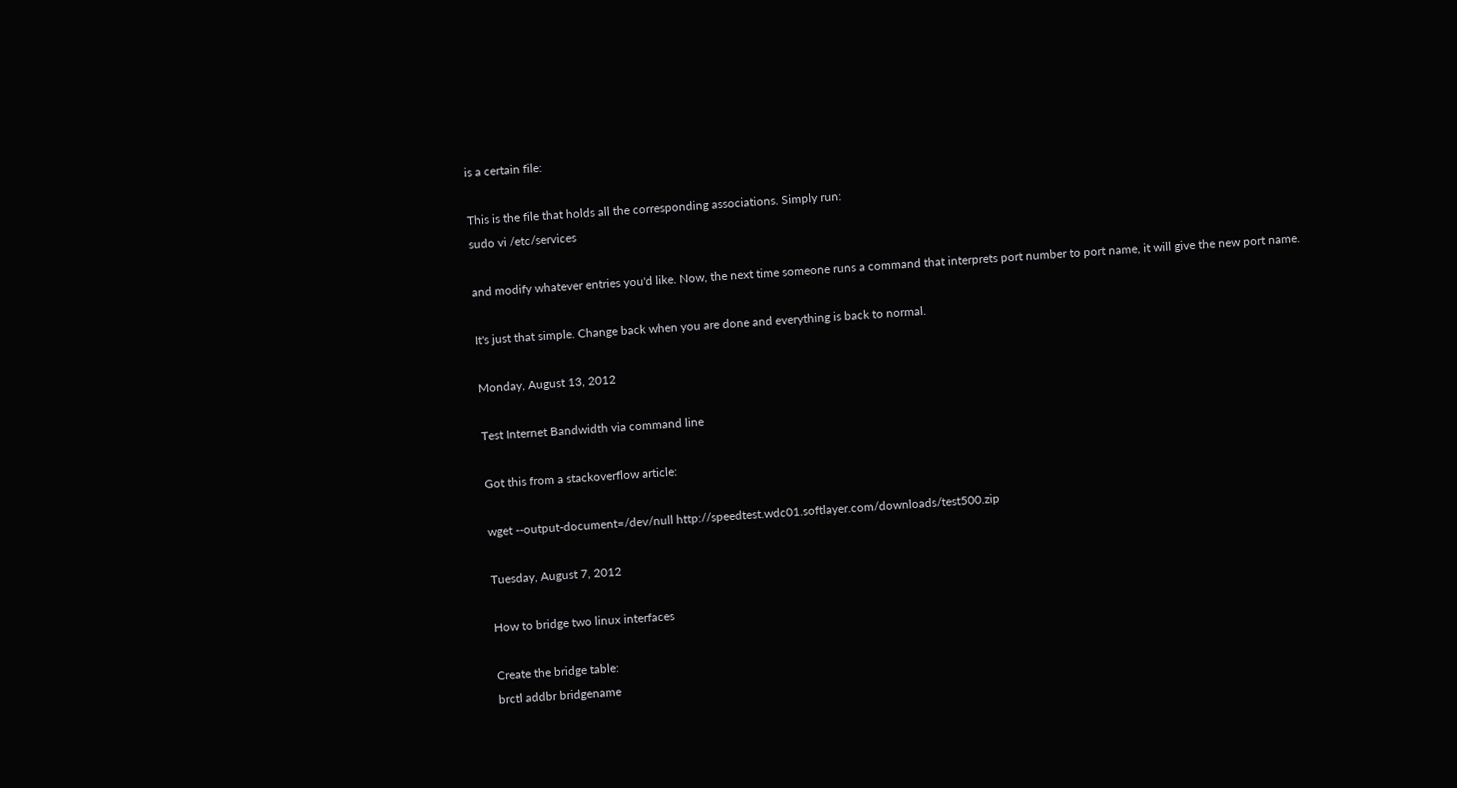is a certain file:

This is the file that holds all the corresponding associations. Simply run:
sudo vi /etc/services

and modify whatever entries you'd like. Now, the next time someone runs a command that interprets port number to port name, it will give the new port name.

It's just that simple. Change back when you are done and everything is back to normal.

Monday, August 13, 2012

Test Internet Bandwidth via command line

Got this from a stackoverflow article:

wget --output-document=/dev/null http://speedtest.wdc01.softlayer.com/downloads/test500.zip

Tuesday, August 7, 2012

How to bridge two linux interfaces

Create the bridge table:
brctl addbr bridgename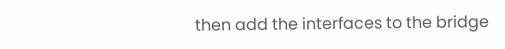then add the interfaces to the bridge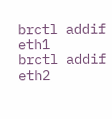brctl addif eth1
brctl addif eth2